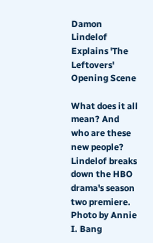Damon Lindelof Explains 'The Leftovers' Opening Scene

What does it all mean? And who are these new people? Lindelof breaks down the HBO drama's season two premiere.
Photo by Annie I. Bang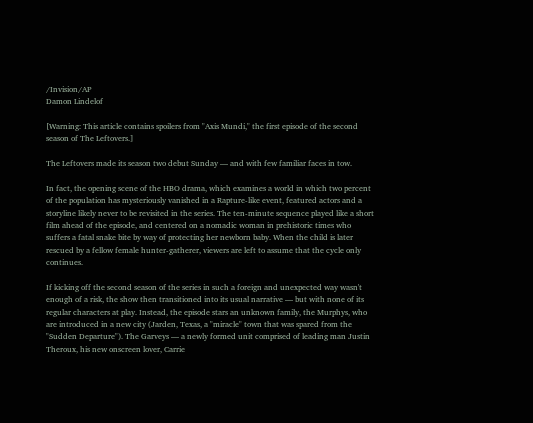/Invision/AP
Damon Lindelof

[Warning: This article contains spoilers from "Axis Mundi," the first episode of the second season of The Leftovers.]

The Leftovers made its season two debut Sunday — and with few familiar faces in tow.

In fact, the opening scene of the HBO drama, which examines a world in which two percent of the population has mysteriously vanished in a Rapture-like event, featured actors and a storyline likely never to be revisited in the series. The ten-minute sequence played like a short film ahead of the episode, and centered on a nomadic woman in prehistoric times who suffers a fatal snake bite by way of protecting her newborn baby. When the child is later rescued by a fellow female hunter-gatherer, viewers are left to assume that the cycle only continues.

If kicking off the second season of the series in such a foreign and unexpected way wasn't enough of a risk, the show then transitioned into its usual narrative — but with none of its regular characters at play. Instead, the episode stars an unknown family, the Murphys, who are introduced in a new city (Jarden, Texas, a "miracle" town that was spared from the "Sudden Departure"). The Garveys — a newly formed unit comprised of leading man Justin Theroux, his new onscreen lover, Carrie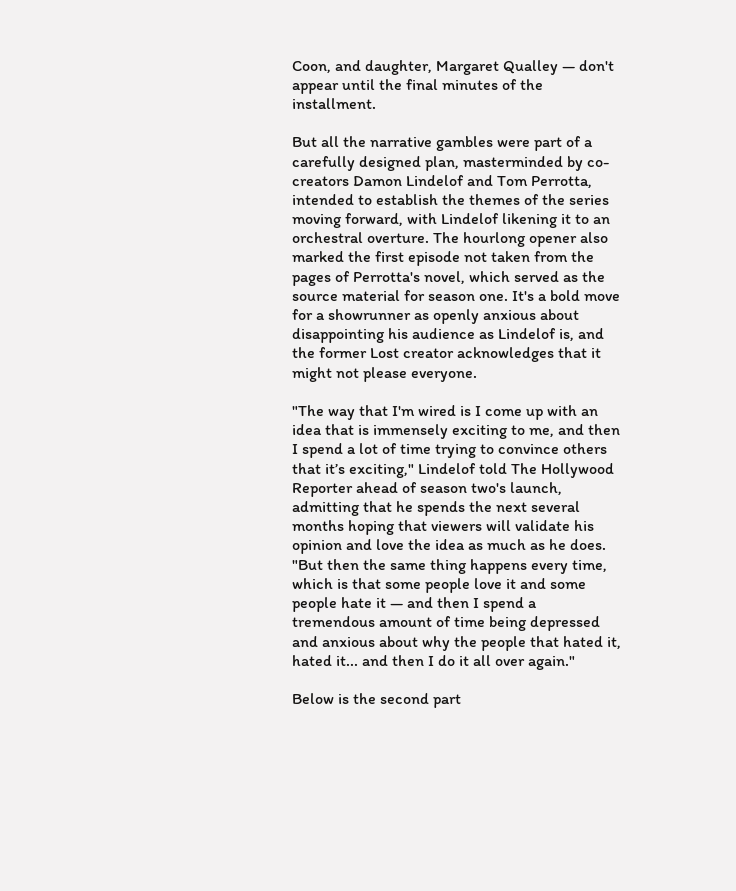Coon, and daughter, Margaret Qualley — don't appear until the final minutes of the installment.

But all the narrative gambles were part of a carefully designed plan, masterminded by co-creators Damon Lindelof and Tom Perrotta, intended to establish the themes of the series moving forward, with Lindelof likening it to an orchestral overture. The hourlong opener also marked the first episode not taken from the pages of Perrotta's novel, which served as the source material for season one. It's a bold move for a showrunner as openly anxious about disappointing his audience as Lindelof is, and the former Lost creator acknowledges that it might not please everyone.

"The way that I'm wired is I come up with an idea that is immensely exciting to me, and then I spend a lot of time trying to convince others that it’s exciting," Lindelof told The Hollywood Reporter ahead of season two's launch, admitting that he spends the next several months hoping that viewers will validate his opinion and love the idea as much as he does. "But then the same thing happens every time, which is that some people love it and some people hate it — and then I spend a tremendous amount of time being depressed and anxious about why the people that hated it, hated it... and then I do it all over again."

Below is the second part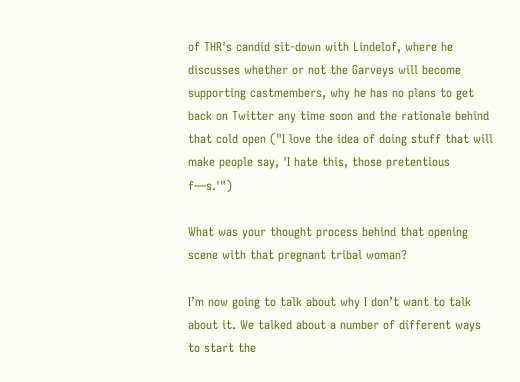of THR's candid sit-down with Lindelof, where he discusses whether or not the Garveys will become supporting castmembers, why he has no plans to get back on Twitter any time soon and the rationale behind that cold open ("I love the idea of doing stuff that will make people say, 'I hate this, those pretentious f—s.'")

What was your thought process behind that opening scene with that pregnant tribal woman?

I’m now going to talk about why I don’t want to talk about it. We talked about a number of different ways to start the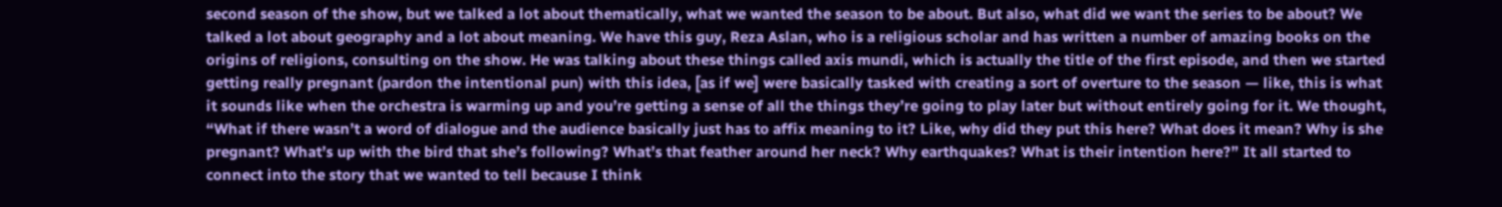second season of the show, but we talked a lot about thematically, what we wanted the season to be about. But also, what did we want the series to be about? We talked a lot about geography and a lot about meaning. We have this guy, Reza Aslan, who is a religious scholar and has written a number of amazing books on the origins of religions, consulting on the show. He was talking about these things called axis mundi, which is actually the title of the first episode, and then we started getting really pregnant (pardon the intentional pun) with this idea, [as if we] were basically tasked with creating a sort of overture to the season — like, this is what it sounds like when the orchestra is warming up and you’re getting a sense of all the things they’re going to play later but without entirely going for it. We thought, “What if there wasn’t a word of dialogue and the audience basically just has to affix meaning to it? Like, why did they put this here? What does it mean? Why is she pregnant? What’s up with the bird that she’s following? What’s that feather around her neck? Why earthquakes? What is their intention here?” It all started to connect into the story that we wanted to tell because I think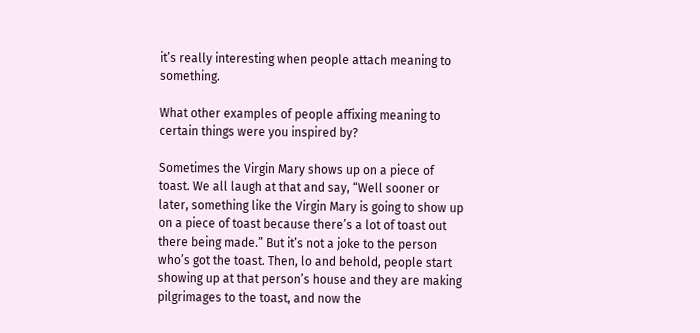it’s really interesting when people attach meaning to something.

What other examples of people affixing meaning to certain things were you inspired by?

Sometimes the Virgin Mary shows up on a piece of toast. We all laugh at that and say, “Well sooner or later, something like the Virgin Mary is going to show up on a piece of toast because there’s a lot of toast out there being made.” But it’s not a joke to the person who’s got the toast. Then, lo and behold, people start showing up at that person’s house and they are making pilgrimages to the toast, and now the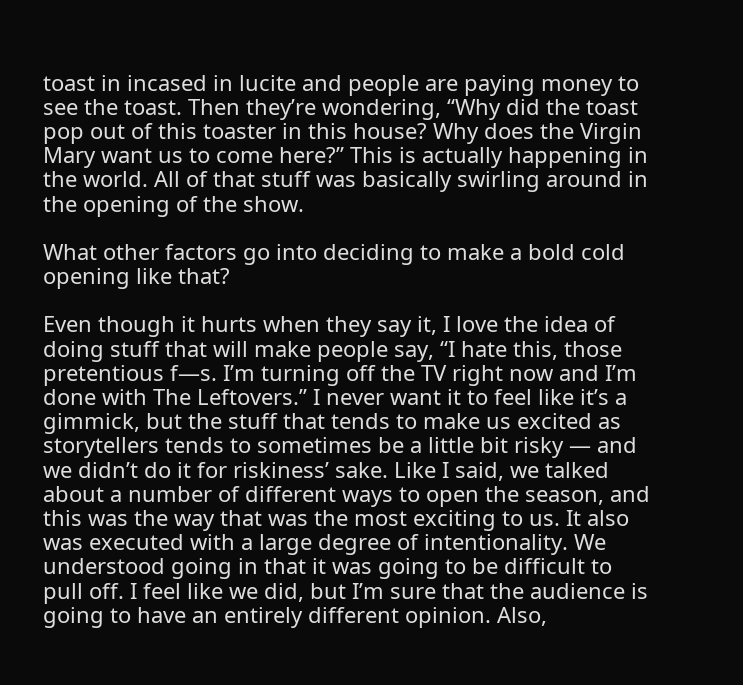toast in incased in lucite and people are paying money to see the toast. Then they’re wondering, “Why did the toast pop out of this toaster in this house? Why does the Virgin Mary want us to come here?” This is actually happening in the world. All of that stuff was basically swirling around in the opening of the show.

What other factors go into deciding to make a bold cold opening like that?

Even though it hurts when they say it, I love the idea of doing stuff that will make people say, “I hate this, those pretentious f—s. I’m turning off the TV right now and I’m done with The Leftovers.” I never want it to feel like it’s a gimmick, but the stuff that tends to make us excited as storytellers tends to sometimes be a little bit risky — and we didn’t do it for riskiness’ sake. Like I said, we talked about a number of different ways to open the season, and this was the way that was the most exciting to us. It also was executed with a large degree of intentionality. We understood going in that it was going to be difficult to pull off. I feel like we did, but I’m sure that the audience is going to have an entirely different opinion. Also,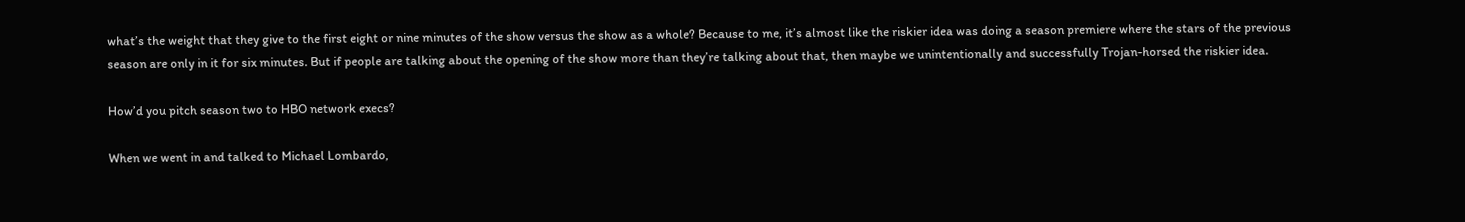what’s the weight that they give to the first eight or nine minutes of the show versus the show as a whole? Because to me, it’s almost like the riskier idea was doing a season premiere where the stars of the previous season are only in it for six minutes. But if people are talking about the opening of the show more than they’re talking about that, then maybe we unintentionally and successfully Trojan-horsed the riskier idea.

How’d you pitch season two to HBO network execs?

When we went in and talked to Michael Lombardo,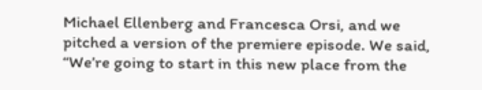Michael Ellenberg and Francesca Orsi, and we pitched a version of the premiere episode. We said, “We’re going to start in this new place from the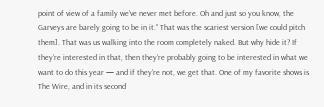point of view of a family we’ve never met before. Oh and just so you know, the Garveys are barely going to be in it.” That was the scariest version [we could pitch them]. That was us walking into the room completely naked. But why hide it? If they’re interested in that, then they’re probably going to be interested in what we want to do this year — and if they’re not, we get that. One of my favorite shows is The Wire, and in its second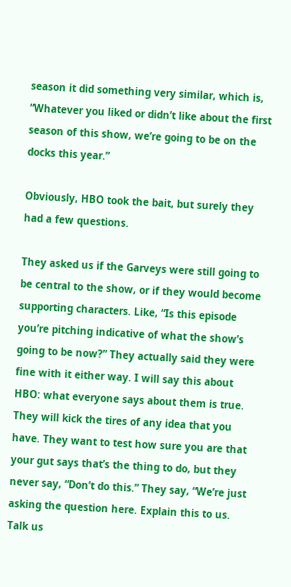season it did something very similar, which is, “Whatever you liked or didn’t like about the first season of this show, we’re going to be on the docks this year.”

Obviously, HBO took the bait, but surely they had a few questions.

They asked us if the Garveys were still going to be central to the show, or if they would become supporting characters. Like, “Is this episode you’re pitching indicative of what the show’s going to be now?” They actually said they were fine with it either way. I will say this about HBO: what everyone says about them is true. They will kick the tires of any idea that you have. They want to test how sure you are that your gut says that’s the thing to do, but they never say, “Don’t do this.” They say, “We’re just asking the question here. Explain this to us. Talk us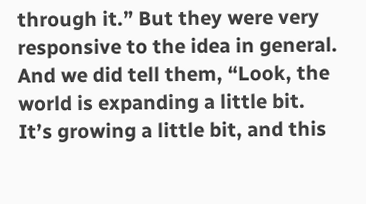through it.” But they were very responsive to the idea in general. And we did tell them, “Look, the world is expanding a little bit. It’s growing a little bit, and this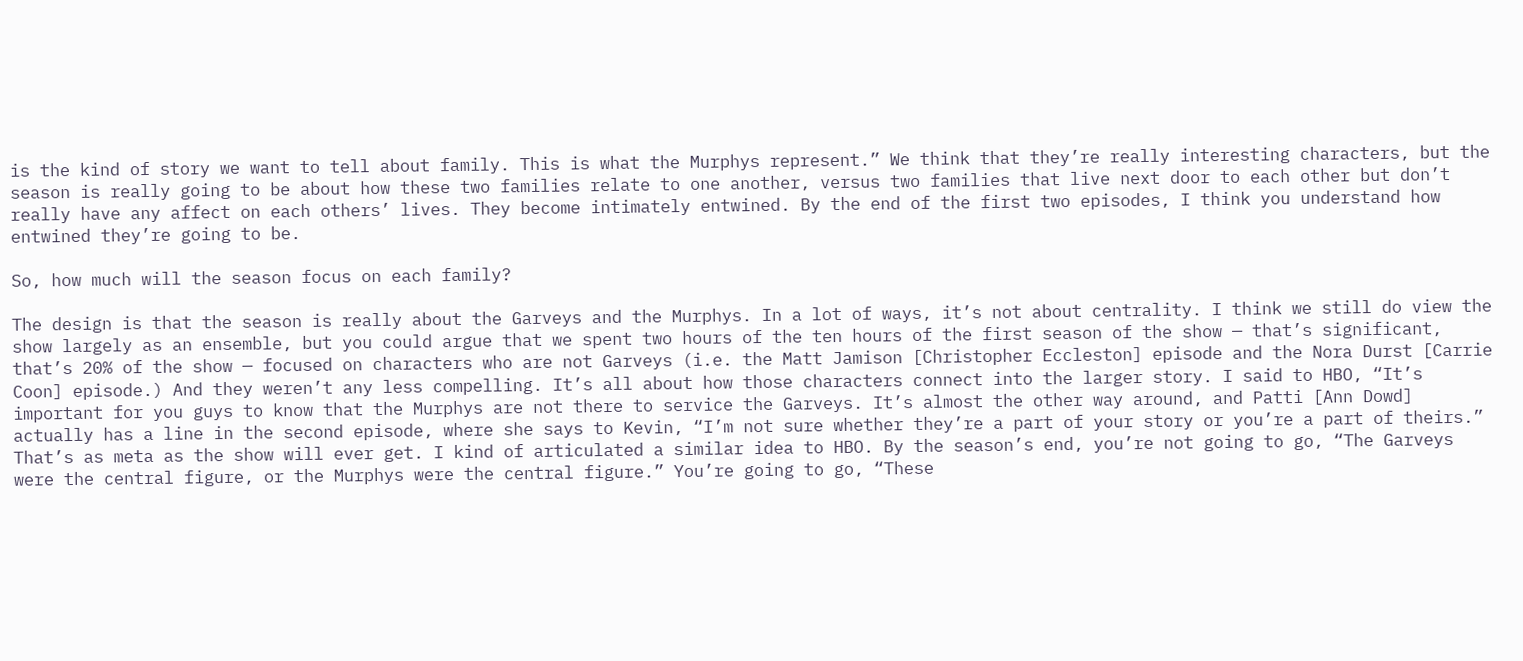is the kind of story we want to tell about family. This is what the Murphys represent.” We think that they’re really interesting characters, but the season is really going to be about how these two families relate to one another, versus two families that live next door to each other but don’t really have any affect on each others’ lives. They become intimately entwined. By the end of the first two episodes, I think you understand how entwined they’re going to be.

So, how much will the season focus on each family?

The design is that the season is really about the Garveys and the Murphys. In a lot of ways, it’s not about centrality. I think we still do view the show largely as an ensemble, but you could argue that we spent two hours of the ten hours of the first season of the show — that’s significant, that’s 20% of the show — focused on characters who are not Garveys (i.e. the Matt Jamison [Christopher Eccleston] episode and the Nora Durst [Carrie Coon] episode.) And they weren’t any less compelling. It’s all about how those characters connect into the larger story. I said to HBO, “It’s important for you guys to know that the Murphys are not there to service the Garveys. It’s almost the other way around, and Patti [Ann Dowd] actually has a line in the second episode, where she says to Kevin, “I’m not sure whether they’re a part of your story or you’re a part of theirs.” That’s as meta as the show will ever get. I kind of articulated a similar idea to HBO. By the season’s end, you’re not going to go, “The Garveys were the central figure, or the Murphys were the central figure.” You’re going to go, “These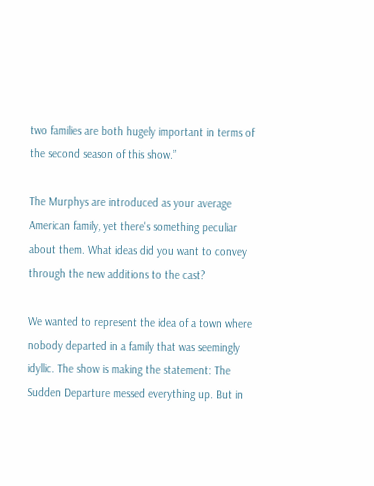two families are both hugely important in terms of the second season of this show.”

The Murphys are introduced as your average American family, yet there's something peculiar about them. What ideas did you want to convey through the new additions to the cast?

We wanted to represent the idea of a town where nobody departed in a family that was seemingly idyllic. The show is making the statement: The Sudden Departure messed everything up. But in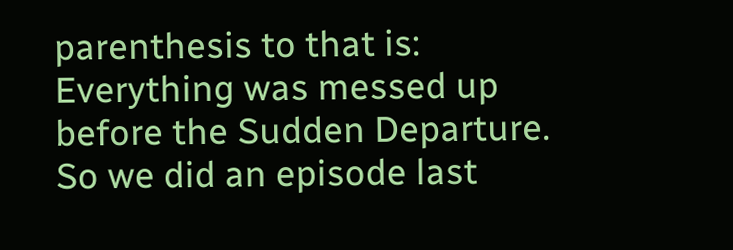parenthesis to that is: Everything was messed up before the Sudden Departure. So we did an episode last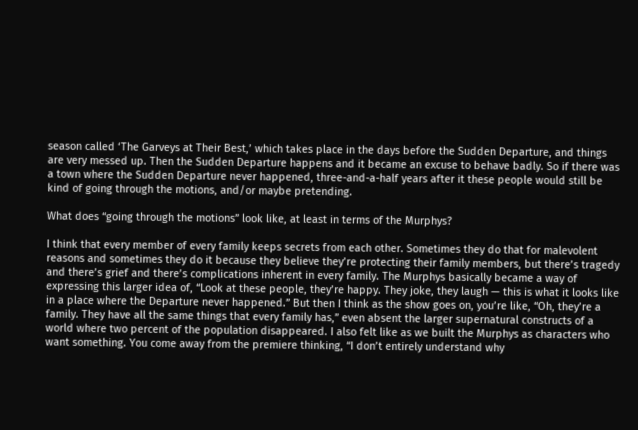season called ‘The Garveys at Their Best,’ which takes place in the days before the Sudden Departure, and things are very messed up. Then the Sudden Departure happens and it became an excuse to behave badly. So if there was a town where the Sudden Departure never happened, three-and-a-half years after it these people would still be kind of going through the motions, and/or maybe pretending.

What does “going through the motions” look like, at least in terms of the Murphys?

I think that every member of every family keeps secrets from each other. Sometimes they do that for malevolent reasons and sometimes they do it because they believe they’re protecting their family members, but there’s tragedy and there’s grief and there’s complications inherent in every family. The Murphys basically became a way of expressing this larger idea of, “Look at these people, they’re happy. They joke, they laugh — this is what it looks like in a place where the Departure never happened.” But then I think as the show goes on, you’re like, “Oh, they’re a family. They have all the same things that every family has,” even absent the larger supernatural constructs of a world where two percent of the population disappeared. I also felt like as we built the Murphys as characters who want something. You come away from the premiere thinking, “I don’t entirely understand why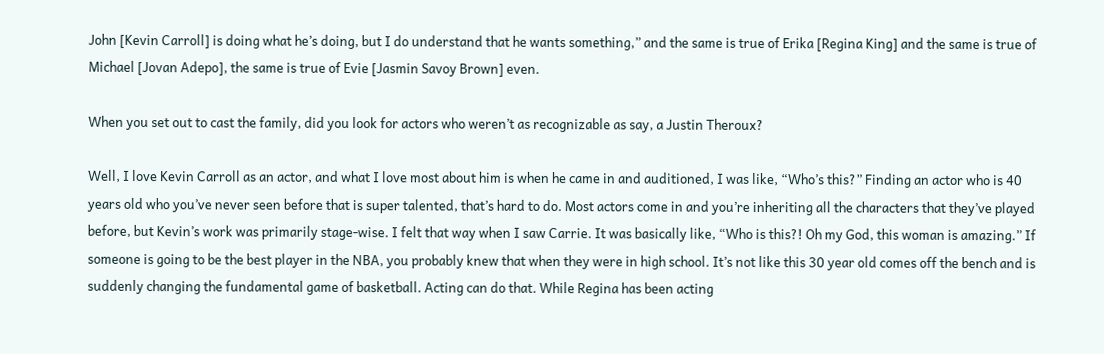John [Kevin Carroll] is doing what he’s doing, but I do understand that he wants something,” and the same is true of Erika [Regina King] and the same is true of Michael [Jovan Adepo], the same is true of Evie [Jasmin Savoy Brown] even.

When you set out to cast the family, did you look for actors who weren’t as recognizable as say, a Justin Theroux?

Well, I love Kevin Carroll as an actor, and what I love most about him is when he came in and auditioned, I was like, “Who’s this?” Finding an actor who is 40 years old who you’ve never seen before that is super talented, that’s hard to do. Most actors come in and you’re inheriting all the characters that they’ve played before, but Kevin’s work was primarily stage-wise. I felt that way when I saw Carrie. It was basically like, “Who is this?! Oh my God, this woman is amazing.” If someone is going to be the best player in the NBA, you probably knew that when they were in high school. It’s not like this 30 year old comes off the bench and is suddenly changing the fundamental game of basketball. Acting can do that. While Regina has been acting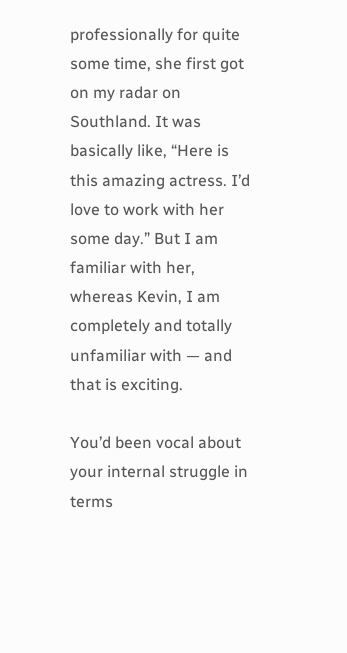professionally for quite some time, she first got on my radar on Southland. It was basically like, “Here is this amazing actress. I’d love to work with her some day.” But I am familiar with her, whereas Kevin, I am completely and totally unfamiliar with — and that is exciting.

You’d been vocal about your internal struggle in terms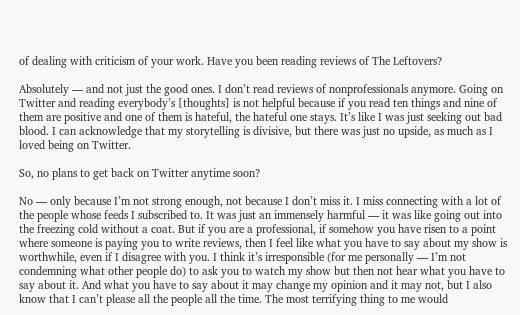of dealing with criticism of your work. Have you been reading reviews of The Leftovers?

Absolutely — and not just the good ones. I don’t read reviews of nonprofessionals anymore. Going on Twitter and reading everybody’s [thoughts] is not helpful because if you read ten things and nine of them are positive and one of them is hateful, the hateful one stays. It’s like I was just seeking out bad blood. I can acknowledge that my storytelling is divisive, but there was just no upside, as much as I loved being on Twitter.

So, no plans to get back on Twitter anytime soon?

No — only because I’m not strong enough, not because I don’t miss it. I miss connecting with a lot of the people whose feeds I subscribed to. It was just an immensely harmful — it was like going out into the freezing cold without a coat. But if you are a professional, if somehow you have risen to a point where someone is paying you to write reviews, then I feel like what you have to say about my show is worthwhile, even if I disagree with you. I think it’s irresponsible (for me personally — I’m not condemning what other people do) to ask you to watch my show but then not hear what you have to say about it. And what you have to say about it may change my opinion and it may not, but I also know that I can’t please all the people all the time. The most terrifying thing to me would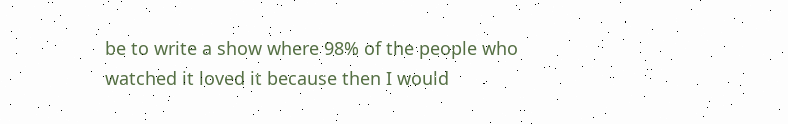be to write a show where 98% of the people who watched it loved it because then I would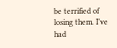be terrified of losing them. I’ve had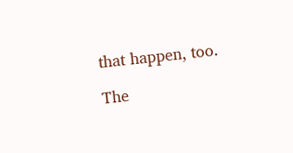that happen, too.

The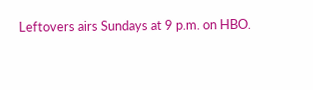Leftovers airs Sundays at 9 p.m. on HBO.